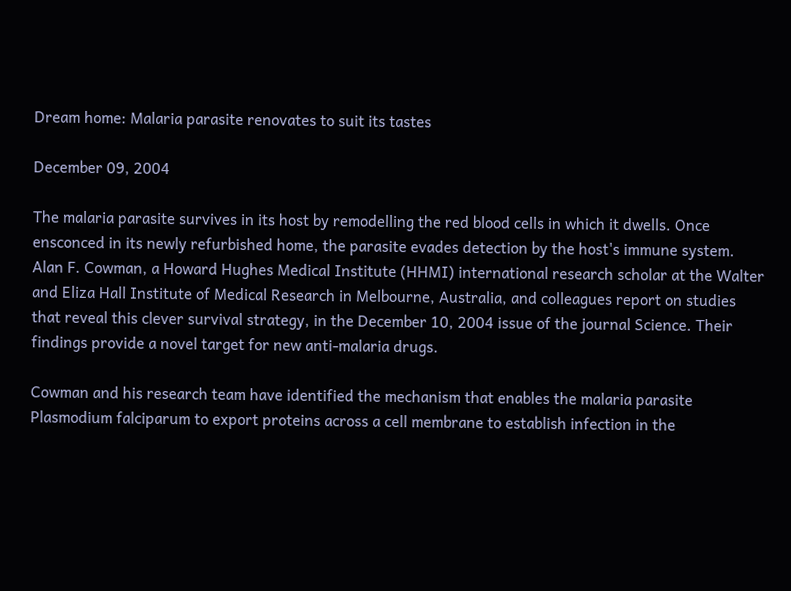Dream home: Malaria parasite renovates to suit its tastes

December 09, 2004

The malaria parasite survives in its host by remodelling the red blood cells in which it dwells. Once ensconced in its newly refurbished home, the parasite evades detection by the host's immune system. Alan F. Cowman, a Howard Hughes Medical Institute (HHMI) international research scholar at the Walter and Eliza Hall Institute of Medical Research in Melbourne, Australia, and colleagues report on studies that reveal this clever survival strategy, in the December 10, 2004 issue of the journal Science. Their findings provide a novel target for new anti-malaria drugs.

Cowman and his research team have identified the mechanism that enables the malaria parasite Plasmodium falciparum to export proteins across a cell membrane to establish infection in the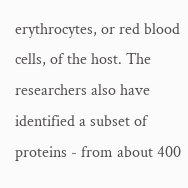erythrocytes, or red blood cells, of the host. The researchers also have identified a subset of proteins - from about 400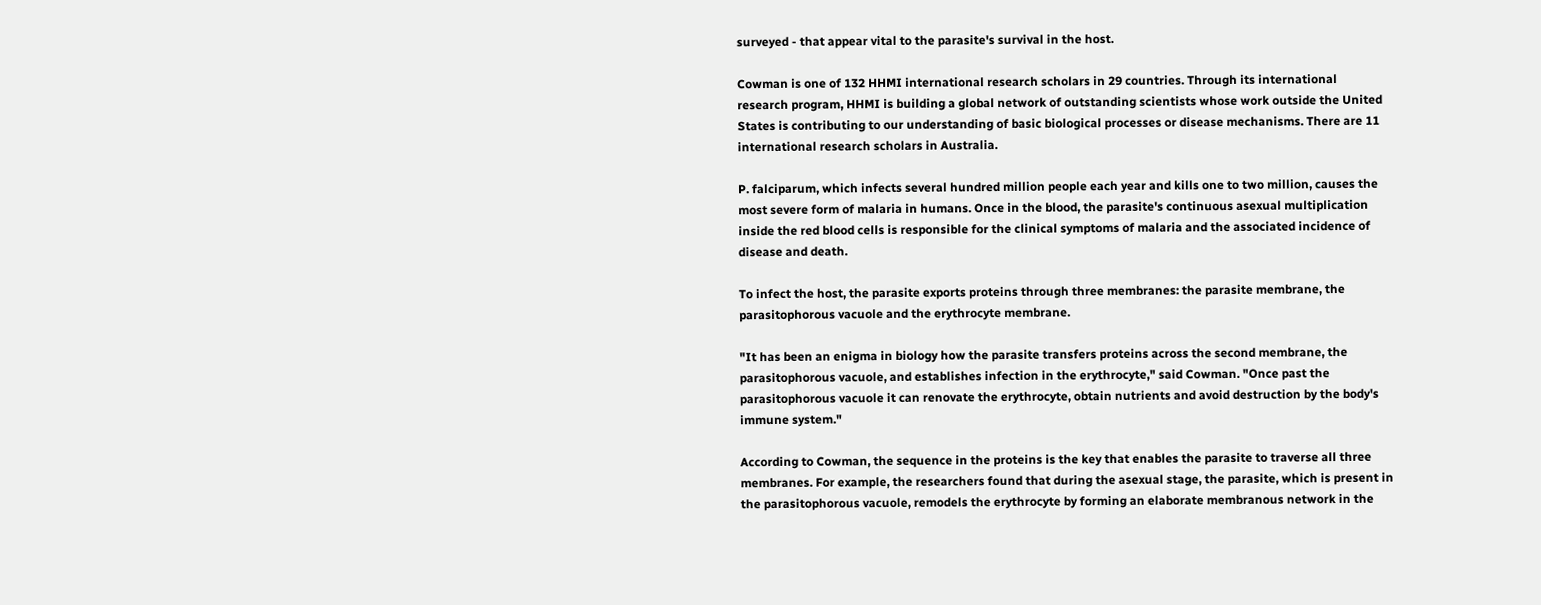surveyed - that appear vital to the parasite's survival in the host.

Cowman is one of 132 HHMI international research scholars in 29 countries. Through its international research program, HHMI is building a global network of outstanding scientists whose work outside the United States is contributing to our understanding of basic biological processes or disease mechanisms. There are 11 international research scholars in Australia.

P. falciparum, which infects several hundred million people each year and kills one to two million, causes the most severe form of malaria in humans. Once in the blood, the parasite's continuous asexual multiplication inside the red blood cells is responsible for the clinical symptoms of malaria and the associated incidence of disease and death.

To infect the host, the parasite exports proteins through three membranes: the parasite membrane, the parasitophorous vacuole and the erythrocyte membrane.

"It has been an enigma in biology how the parasite transfers proteins across the second membrane, the parasitophorous vacuole, and establishes infection in the erythrocyte," said Cowman. "Once past the parasitophorous vacuole it can renovate the erythrocyte, obtain nutrients and avoid destruction by the body's immune system."

According to Cowman, the sequence in the proteins is the key that enables the parasite to traverse all three membranes. For example, the researchers found that during the asexual stage, the parasite, which is present in the parasitophorous vacuole, remodels the erythrocyte by forming an elaborate membranous network in the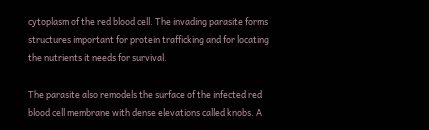cytoplasm of the red blood cell. The invading parasite forms structures important for protein trafficking and for locating the nutrients it needs for survival.

The parasite also remodels the surface of the infected red blood cell membrane with dense elevations called knobs. A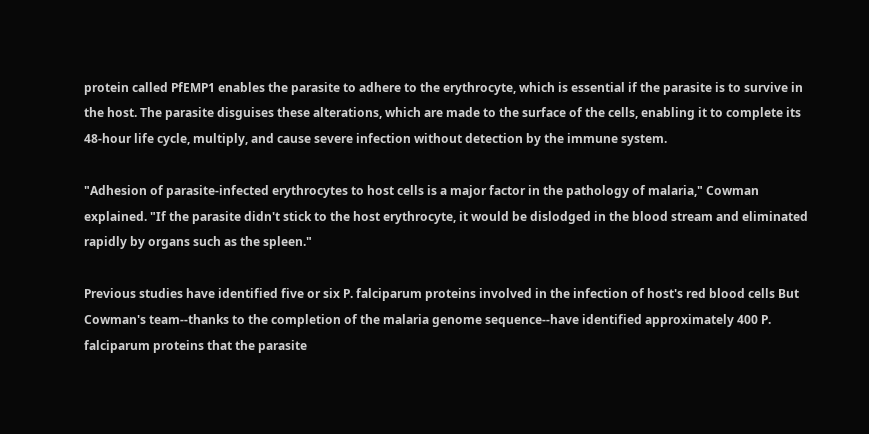protein called PfEMP1 enables the parasite to adhere to the erythrocyte, which is essential if the parasite is to survive in the host. The parasite disguises these alterations, which are made to the surface of the cells, enabling it to complete its 48-hour life cycle, multiply, and cause severe infection without detection by the immune system.

"Adhesion of parasite-infected erythrocytes to host cells is a major factor in the pathology of malaria," Cowman explained. "If the parasite didn't stick to the host erythrocyte, it would be dislodged in the blood stream and eliminated rapidly by organs such as the spleen."

Previous studies have identified five or six P. falciparum proteins involved in the infection of host's red blood cells But Cowman's team--thanks to the completion of the malaria genome sequence--have identified approximately 400 P. falciparum proteins that the parasite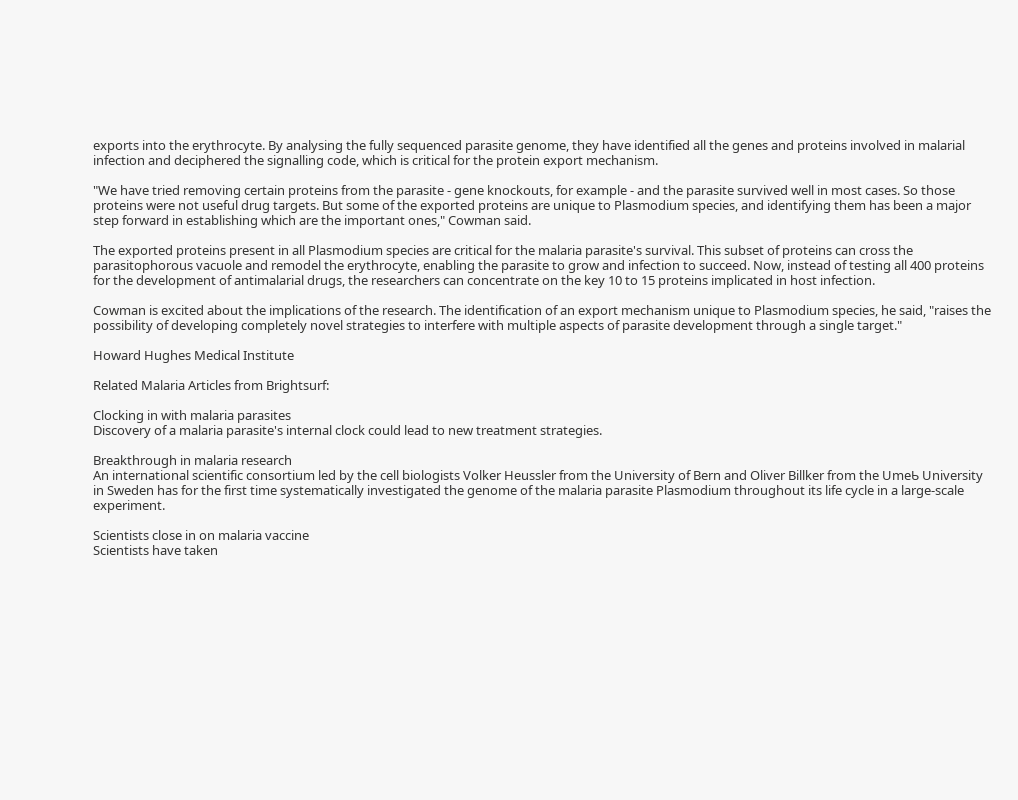exports into the erythrocyte. By analysing the fully sequenced parasite genome, they have identified all the genes and proteins involved in malarial infection and deciphered the signalling code, which is critical for the protein export mechanism.

"We have tried removing certain proteins from the parasite - gene knockouts, for example - and the parasite survived well in most cases. So those proteins were not useful drug targets. But some of the exported proteins are unique to Plasmodium species, and identifying them has been a major step forward in establishing which are the important ones," Cowman said.

The exported proteins present in all Plasmodium species are critical for the malaria parasite's survival. This subset of proteins can cross the parasitophorous vacuole and remodel the erythrocyte, enabling the parasite to grow and infection to succeed. Now, instead of testing all 400 proteins for the development of antimalarial drugs, the researchers can concentrate on the key 10 to 15 proteins implicated in host infection.

Cowman is excited about the implications of the research. The identification of an export mechanism unique to Plasmodium species, he said, "raises the possibility of developing completely novel strategies to interfere with multiple aspects of parasite development through a single target."

Howard Hughes Medical Institute

Related Malaria Articles from Brightsurf:

Clocking in with malaria parasites
Discovery of a malaria parasite's internal clock could lead to new treatment strategies.

Breakthrough in malaria research
An international scientific consortium led by the cell biologists Volker Heussler from the University of Bern and Oliver Billker from the UmeƄ University in Sweden has for the first time systematically investigated the genome of the malaria parasite Plasmodium throughout its life cycle in a large-scale experiment.

Scientists close in on malaria vaccine
Scientists have taken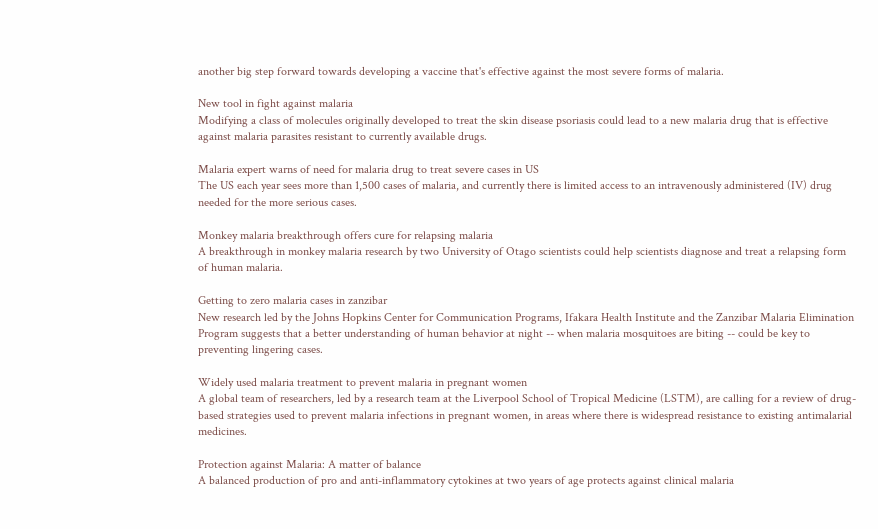another big step forward towards developing a vaccine that's effective against the most severe forms of malaria.

New tool in fight against malaria
Modifying a class of molecules originally developed to treat the skin disease psoriasis could lead to a new malaria drug that is effective against malaria parasites resistant to currently available drugs.

Malaria expert warns of need for malaria drug to treat severe cases in US
The US each year sees more than 1,500 cases of malaria, and currently there is limited access to an intravenously administered (IV) drug needed for the more serious cases.

Monkey malaria breakthrough offers cure for relapsing malaria
A breakthrough in monkey malaria research by two University of Otago scientists could help scientists diagnose and treat a relapsing form of human malaria.

Getting to zero malaria cases in zanzibar
New research led by the Johns Hopkins Center for Communication Programs, Ifakara Health Institute and the Zanzibar Malaria Elimination Program suggests that a better understanding of human behavior at night -- when malaria mosquitoes are biting -- could be key to preventing lingering cases.

Widely used malaria treatment to prevent malaria in pregnant women
A global team of researchers, led by a research team at the Liverpool School of Tropical Medicine (LSTM), are calling for a review of drug-based strategies used to prevent malaria infections in pregnant women, in areas where there is widespread resistance to existing antimalarial medicines.

Protection against Malaria: A matter of balance
A balanced production of pro and anti-inflammatory cytokines at two years of age protects against clinical malaria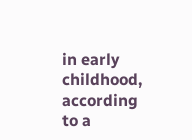in early childhood, according to a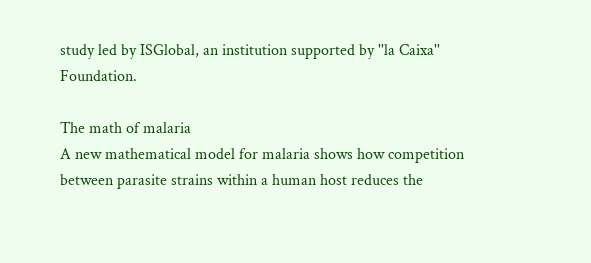study led by ISGlobal, an institution supported by ''la Caixa'' Foundation.

The math of malaria
A new mathematical model for malaria shows how competition between parasite strains within a human host reduces the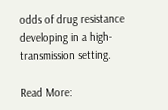odds of drug resistance developing in a high-transmission setting.

Read More: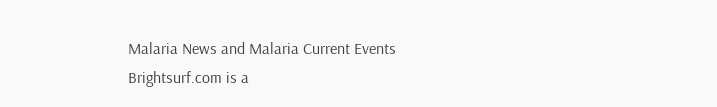Malaria News and Malaria Current Events
Brightsurf.com is a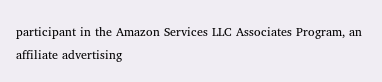participant in the Amazon Services LLC Associates Program, an affiliate advertising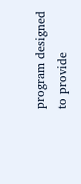program designed to provide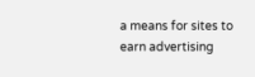a means for sites to earn advertising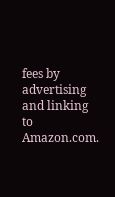fees by advertising and linking to Amazon.com.